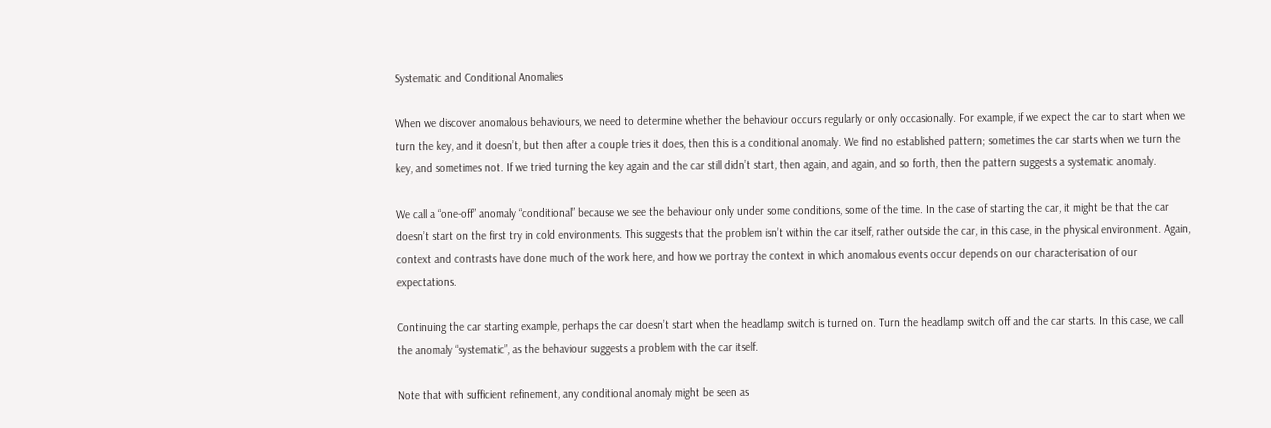Systematic and Conditional Anomalies

When we discover anomalous behaviours, we need to determine whether the behaviour occurs regularly or only occasionally. For example, if we expect the car to start when we turn the key, and it doesn’t, but then after a couple tries it does, then this is a conditional anomaly. We find no established pattern; sometimes the car starts when we turn the key, and sometimes not. If we tried turning the key again and the car still didn’t start, then again, and again, and so forth, then the pattern suggests a systematic anomaly.

We call a “one-off” anomaly “conditional” because we see the behaviour only under some conditions, some of the time. In the case of starting the car, it might be that the car doesn’t start on the first try in cold environments. This suggests that the problem isn’t within the car itself, rather outside the car, in this case, in the physical environment. Again, context and contrasts have done much of the work here, and how we portray the context in which anomalous events occur depends on our characterisation of our expectations.

Continuing the car starting example, perhaps the car doesn’t start when the headlamp switch is turned on. Turn the headlamp switch off and the car starts. In this case, we call the anomaly “systematic”, as the behaviour suggests a problem with the car itself.

Note that with sufficient refinement, any conditional anomaly might be seen as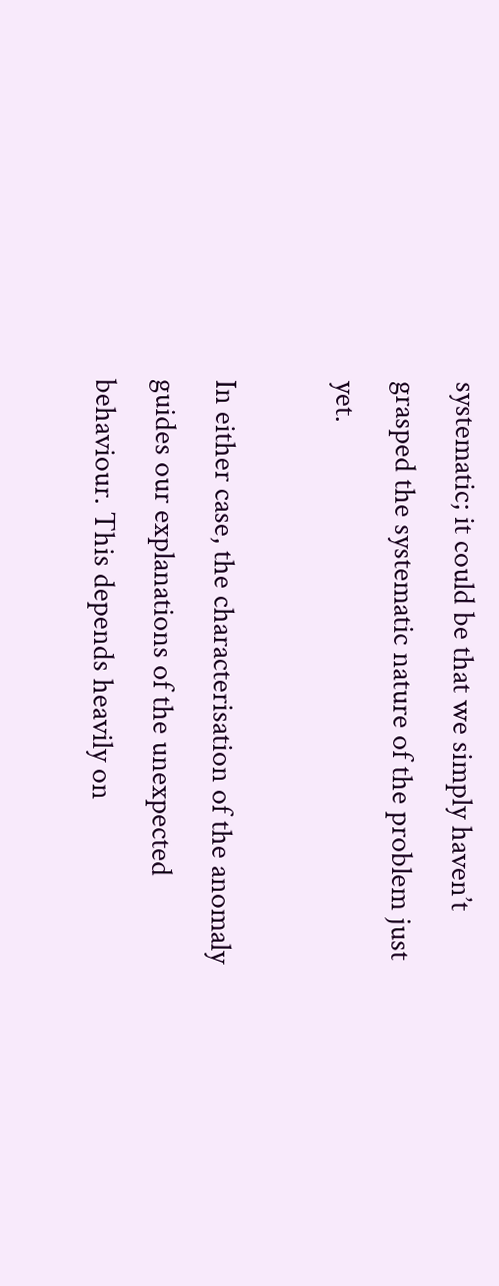systematic; it could be that we simply haven’t grasped the systematic nature of the problem just yet.

In either case, the characterisation of the anomaly guides our explanations of the unexpected behaviour. This depends heavily on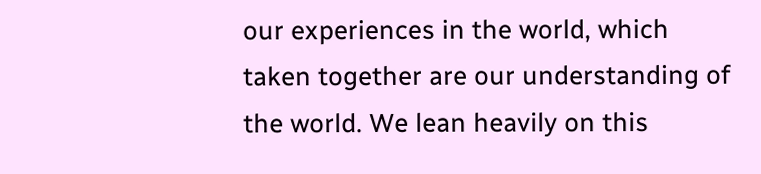our experiences in the world, which taken together are our understanding of the world. We lean heavily on this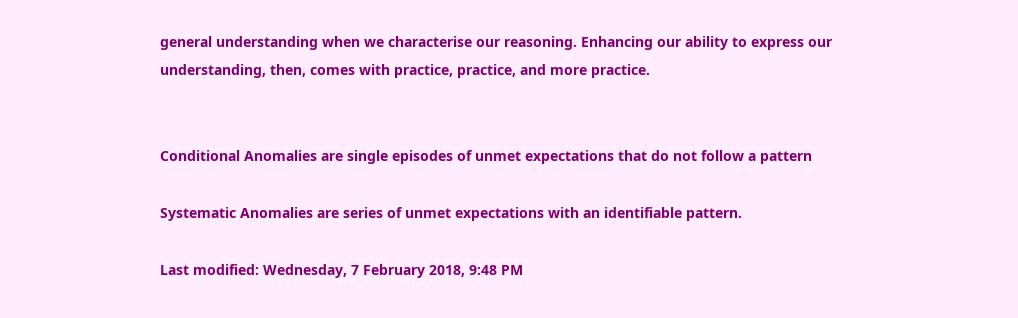general understanding when we characterise our reasoning. Enhancing our ability to express our understanding, then, comes with practice, practice, and more practice.


Conditional Anomalies are single episodes of unmet expectations that do not follow a pattern

Systematic Anomalies are series of unmet expectations with an identifiable pattern.

Last modified: Wednesday, 7 February 2018, 9:48 PM